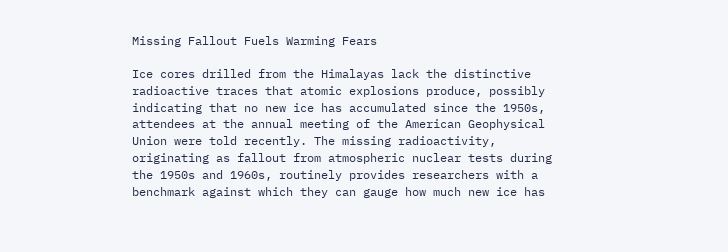Missing Fallout Fuels Warming Fears

Ice cores drilled from the Himalayas lack the distinctive radioactive traces that atomic explosions produce, possibly indicating that no new ice has accumulated since the 1950s, attendees at the annual meeting of the American Geophysical Union were told recently. The missing radioactivity, originating as fallout from atmospheric nuclear tests during the 1950s and 1960s, routinely provides researchers with a benchmark against which they can gauge how much new ice has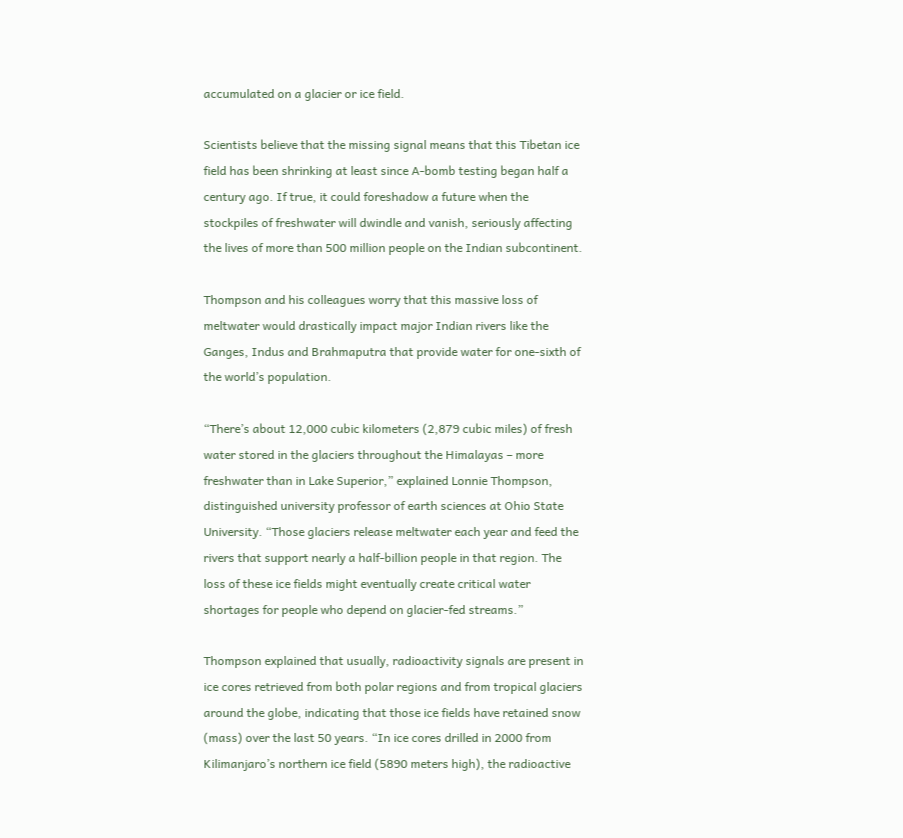accumulated on a glacier or ice field.

Scientists believe that the missing signal means that this Tibetan ice field has been shrinking at least since A-bomb testing began half a century ago. If true, it could foreshadow a future when the stockpiles of freshwater will dwindle and vanish, seriously affecting the lives of more than 500 million people on the Indian subcontinent.

Thompson and his colleagues worry that this massive loss of meltwater would drastically impact major Indian rivers like the Ganges, Indus and Brahmaputra that provide water for one-sixth of the world’s population.

“There’s about 12,000 cubic kilometers (2,879 cubic miles) of fresh water stored in the glaciers throughout the Himalayas – more freshwater than in Lake Superior,” explained Lonnie Thompson, distinguished university professor of earth sciences at Ohio State University. “Those glaciers release meltwater each year and feed the rivers that support nearly a half-billion people in that region. The loss of these ice fields might eventually create critical water shortages for people who depend on glacier-fed streams.”

Thompson explained that usually, radioactivity signals are present in ice cores retrieved from both polar regions and from tropical glaciers around the globe, indicating that those ice fields have retained snow (mass) over the last 50 years. “In ice cores drilled in 2000 from Kilimanjaro’s northern ice field (5890 meters high), the radioactive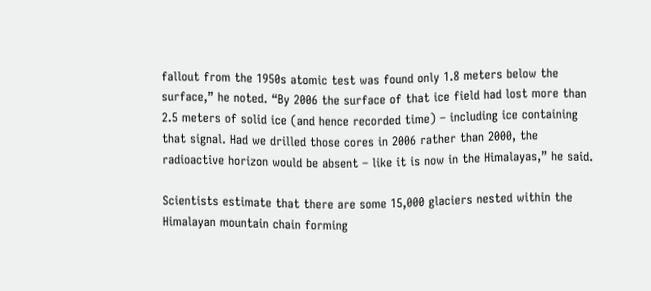fallout from the 1950s atomic test was found only 1.8 meters below the surface,” he noted. “By 2006 the surface of that ice field had lost more than 2.5 meters of solid ice (and hence recorded time) – including ice containing that signal. Had we drilled those cores in 2006 rather than 2000, the radioactive horizon would be absent – like it is now in the Himalayas,” he said.

Scientists estimate that there are some 15,000 glaciers nested within the Himalayan mountain chain forming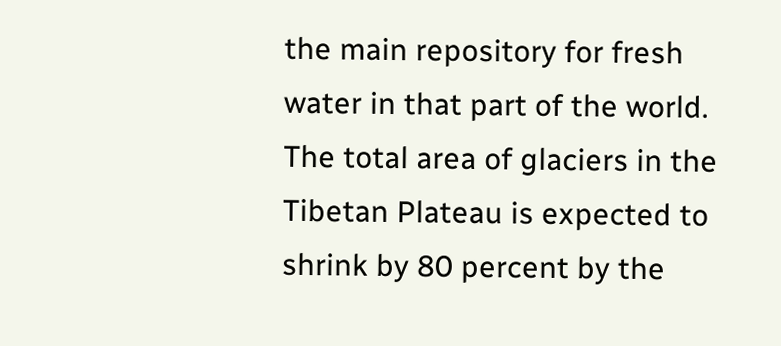the main repository for fresh water in that part of the world. The total area of glaciers in the Tibetan Plateau is expected to shrink by 80 percent by the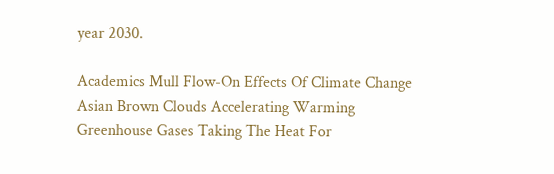year 2030.

Academics Mull Flow-On Effects Of Climate Change
Asian Brown Clouds Accelerating Warming
Greenhouse Gases Taking The Heat For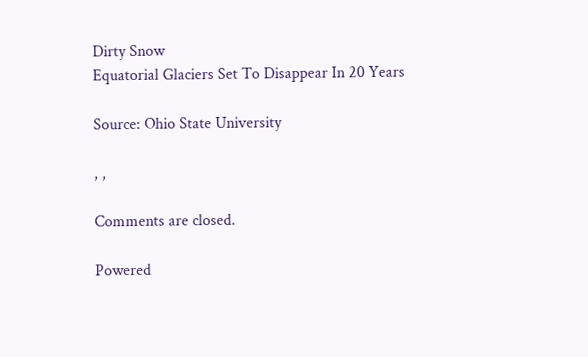Dirty Snow
Equatorial Glaciers Set To Disappear In 20 Years

Source: Ohio State University

, ,

Comments are closed.

Powered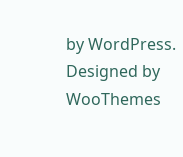by WordPress. Designed by WooThemes